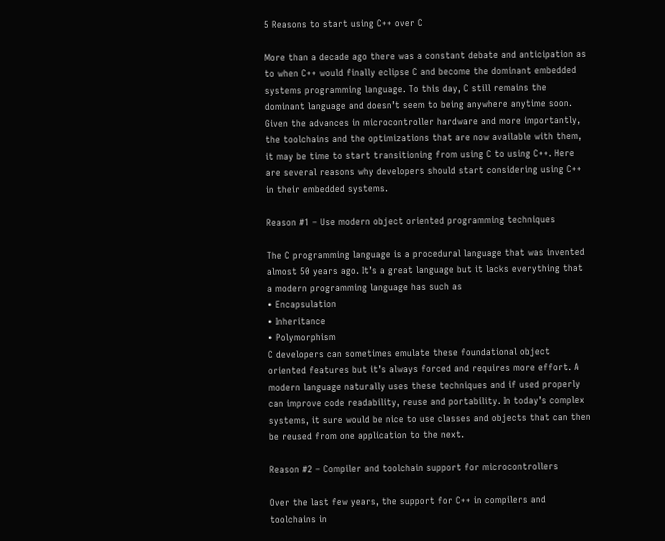5 Reasons to start using C++ over C

More than a decade ago there was a constant debate and anticipation as to when C++ would finally eclipse C and become the dominant embedded systems programming language. To this day, C still remains the dominant language and doesn’t seem to being anywhere anytime soon. Given the advances in microcontroller hardware and more importantly, the toolchains and the optimizations that are now available with them, it may be time to start transitioning from using C to using C++. Here are several reasons why developers should start considering using C++ in their embedded systems.

Reason #1 – Use modern object oriented programming techniques

The C programming language is a procedural language that was invented almost 50 years ago. It’s a great language but it lacks everything that a modern programming language has such as
• Encapsulation
• Inheritance
• Polymorphism
C developers can sometimes emulate these foundational object oriented features but it’s always forced and requires more effort. A modern language naturally uses these techniques and if used properly can improve code readability, reuse and portability. In today’s complex systems, it sure would be nice to use classes and objects that can then be reused from one application to the next.

Reason #2 – Compiler and toolchain support for microcontrollers

Over the last few years, the support for C++ in compilers and toolchains in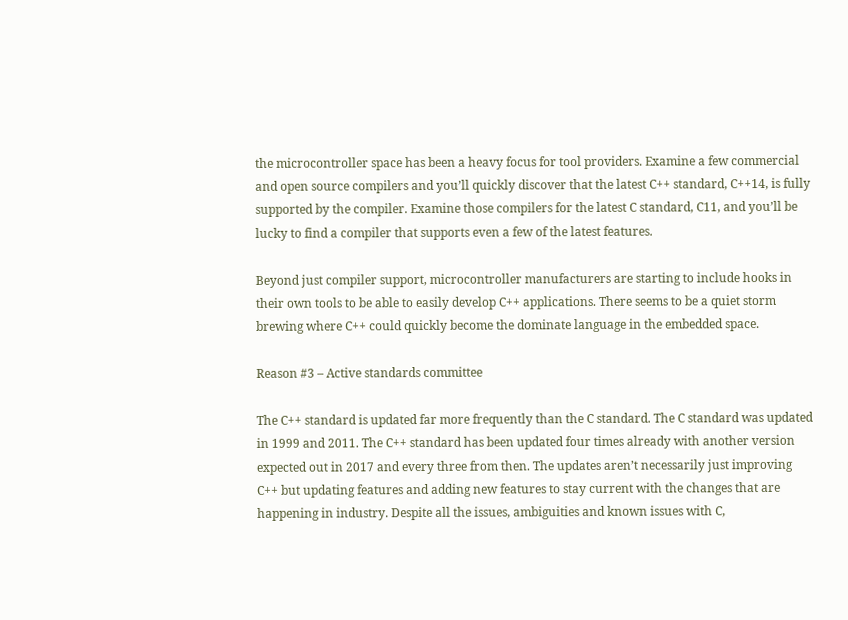the microcontroller space has been a heavy focus for tool providers. Examine a few commercial and open source compilers and you’ll quickly discover that the latest C++ standard, C++14, is fully supported by the compiler. Examine those compilers for the latest C standard, C11, and you’ll be lucky to find a compiler that supports even a few of the latest features.

Beyond just compiler support, microcontroller manufacturers are starting to include hooks in their own tools to be able to easily develop C++ applications. There seems to be a quiet storm brewing where C++ could quickly become the dominate language in the embedded space.

Reason #3 – Active standards committee

The C++ standard is updated far more frequently than the C standard. The C standard was updated in 1999 and 2011. The C++ standard has been updated four times already with another version expected out in 2017 and every three from then. The updates aren’t necessarily just improving C++ but updating features and adding new features to stay current with the changes that are happening in industry. Despite all the issues, ambiguities and known issues with C,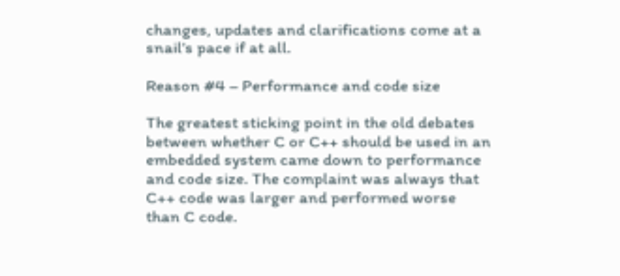changes, updates and clarifications come at a snail’s pace if at all.

Reason #4 – Performance and code size

The greatest sticking point in the old debates between whether C or C++ should be used in an embedded system came down to performance and code size. The complaint was always that C++ code was larger and performed worse than C code.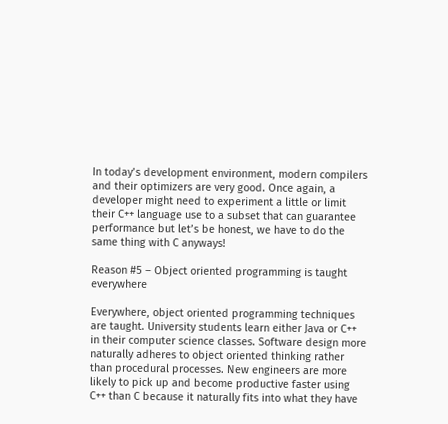In today’s development environment, modern compilers and their optimizers are very good. Once again, a developer might need to experiment a little or limit their C++ language use to a subset that can guarantee performance but let’s be honest, we have to do the same thing with C anyways!

Reason #5 – Object oriented programming is taught everywhere

Everywhere, object oriented programming techniques are taught. University students learn either Java or C++ in their computer science classes. Software design more naturally adheres to object oriented thinking rather than procedural processes. New engineers are more likely to pick up and become productive faster using C++ than C because it naturally fits into what they have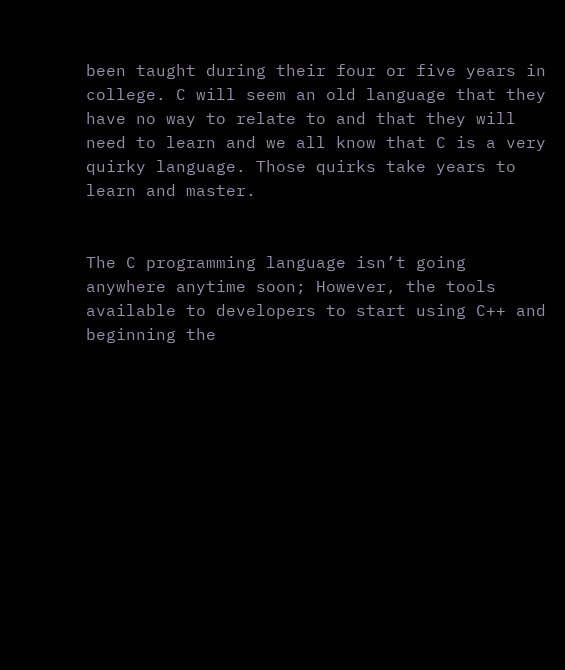been taught during their four or five years in college. C will seem an old language that they have no way to relate to and that they will need to learn and we all know that C is a very quirky language. Those quirks take years to learn and master.


The C programming language isn’t going anywhere anytime soon; However, the tools available to developers to start using C++ and beginning the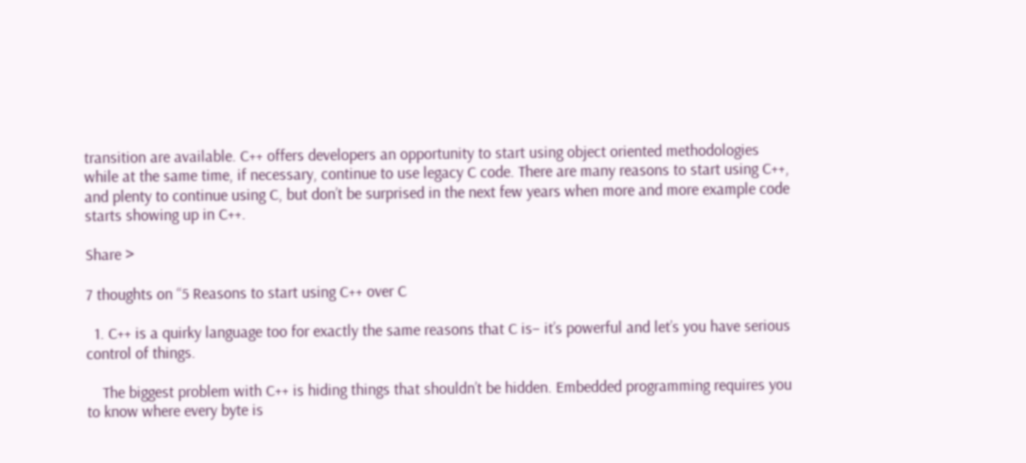transition are available. C++ offers developers an opportunity to start using object oriented methodologies while at the same time, if necessary, continue to use legacy C code. There are many reasons to start using C++, and plenty to continue using C, but don’t be surprised in the next few years when more and more example code starts showing up in C++.

Share >

7 thoughts on “5 Reasons to start using C++ over C

  1. C++ is a quirky language too for exactly the same reasons that C is– it’s powerful and let’s you have serious control of things.

    The biggest problem with C++ is hiding things that shouldn’t be hidden. Embedded programming requires you to know where every byte is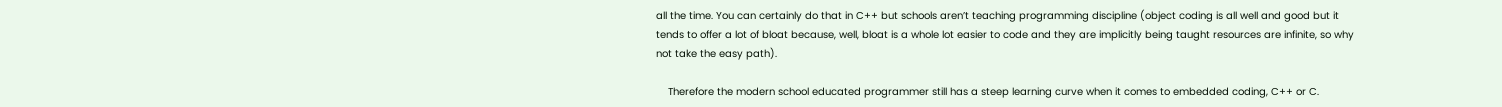all the time. You can certainly do that in C++ but schools aren’t teaching programming discipline (object coding is all well and good but it tends to offer a lot of bloat because, well, bloat is a whole lot easier to code and they are implicitly being taught resources are infinite, so why not take the easy path).

    Therefore the modern school educated programmer still has a steep learning curve when it comes to embedded coding, C++ or C.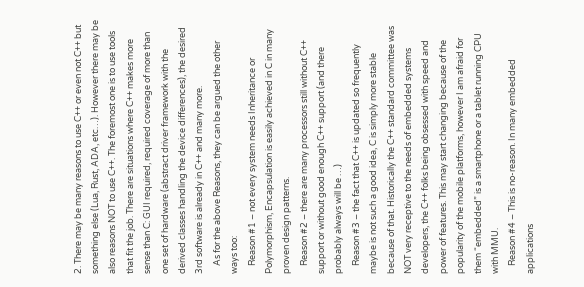2. There may be many reasons to use C++ or even not C++ but something else (Lua, Rust, ADA, etc…). However there may be also reasons NOT to use C++. The foremost one is to use tools that fit the job. There are situations where C++ makes more sense than C: GUI required, required coverage of more than one set of hardware (abstract driver framework with the derived classes handling the device differences), the desired 3rd software is already in C++ and many more.
    As for the above Reasons, they can be argued the other ways too:
    Reason #1 – not every system needs Inheritance or Polymorphism, Encapsulation is easily achieved in C in many proven design patterns.
    Reason #2 – there are many processors still without C++ support or without good enough C++ support (and there probably always will be …)
    Reason #3 – the fact that C++ is updated so frequently maybe is not such a good idea, C is simply more stable because of that. Historically the C++ standard committee was NOT very receptive to the needs of embedded systems developers, the C++ folks being obsessed with speed and power of features. This may start changing because of the popularity of the mobile platforms, however I am afraid for them “embedded” is a smartphone or a tablet running CPU with MMU.
    Reason #4 – This is no-reason. In many embedded applications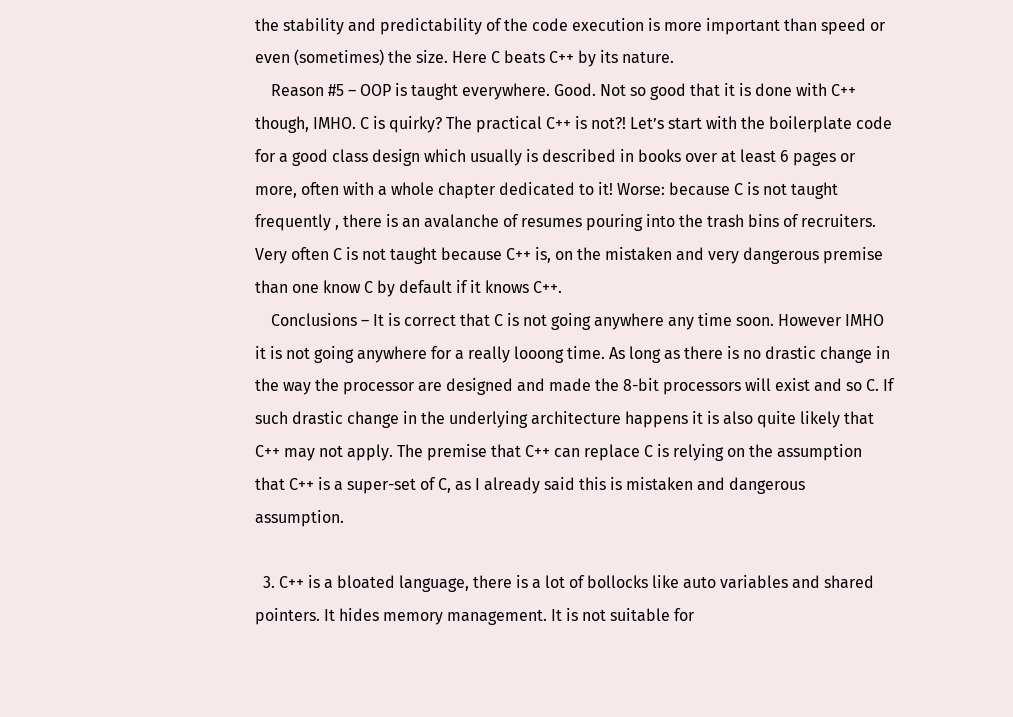the stability and predictability of the code execution is more important than speed or even (sometimes) the size. Here C beats C++ by its nature.
    Reason #5 – OOP is taught everywhere. Good. Not so good that it is done with C++ though, IMHO. C is quirky? The practical C++ is not?! Let’s start with the boilerplate code for a good class design which usually is described in books over at least 6 pages or more, often with a whole chapter dedicated to it! Worse: because C is not taught frequently , there is an avalanche of resumes pouring into the trash bins of recruiters. Very often C is not taught because C++ is, on the mistaken and very dangerous premise than one know C by default if it knows C++.
    Conclusions – It is correct that C is not going anywhere any time soon. However IMHO it is not going anywhere for a really looong time. As long as there is no drastic change in the way the processor are designed and made the 8-bit processors will exist and so C. If such drastic change in the underlying architecture happens it is also quite likely that C++ may not apply. The premise that C++ can replace C is relying on the assumption that C++ is a super-set of C, as I already said this is mistaken and dangerous assumption.

  3. C++ is a bloated language, there is a lot of bollocks like auto variables and shared pointers. It hides memory management. It is not suitable for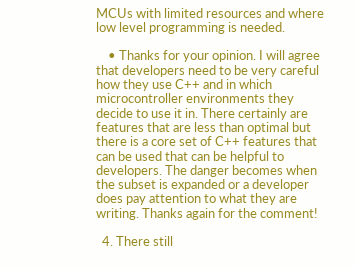MCUs with limited resources and where low level programming is needed.

    • Thanks for your opinion. I will agree that developers need to be very careful how they use C++ and in which microcontroller environments they decide to use it in. There certainly are features that are less than optimal but there is a core set of C++ features that can be used that can be helpful to developers. The danger becomes when the subset is expanded or a developer does pay attention to what they are writing. Thanks again for the comment!

  4. There still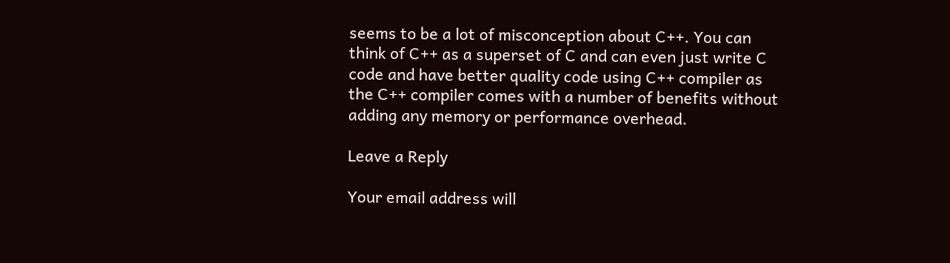seems to be a lot of misconception about C++. You can think of C++ as a superset of C and can even just write C code and have better quality code using C++ compiler as the C++ compiler comes with a number of benefits without adding any memory or performance overhead.

Leave a Reply

Your email address will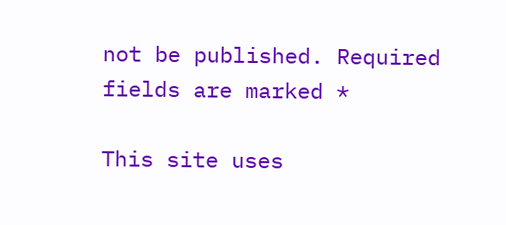not be published. Required fields are marked *

This site uses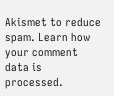Akismet to reduce spam. Learn how your comment data is processed.